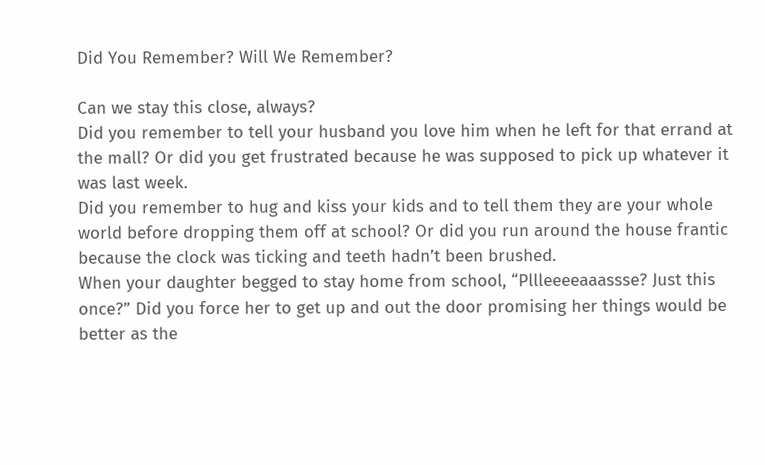Did You Remember? Will We Remember?

Can we stay this close, always?
Did you remember to tell your husband you love him when he left for that errand at the mall? Or did you get frustrated because he was supposed to pick up whatever it was last week.
Did you remember to hug and kiss your kids and to tell them they are your whole world before dropping them off at school? Or did you run around the house frantic because the clock was ticking and teeth hadn’t been brushed.
When your daughter begged to stay home from school, “Pllleeeeaaassse? Just this once?” Did you force her to get up and out the door promising her things would be better as the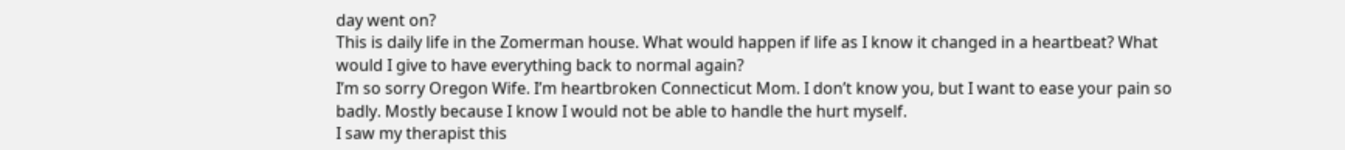day went on?
This is daily life in the Zomerman house. What would happen if life as I know it changed in a heartbeat? What would I give to have everything back to normal again?
I’m so sorry Oregon Wife. I’m heartbroken Connecticut Mom. I don’t know you, but I want to ease your pain so badly. Mostly because I know I would not be able to handle the hurt myself.
I saw my therapist this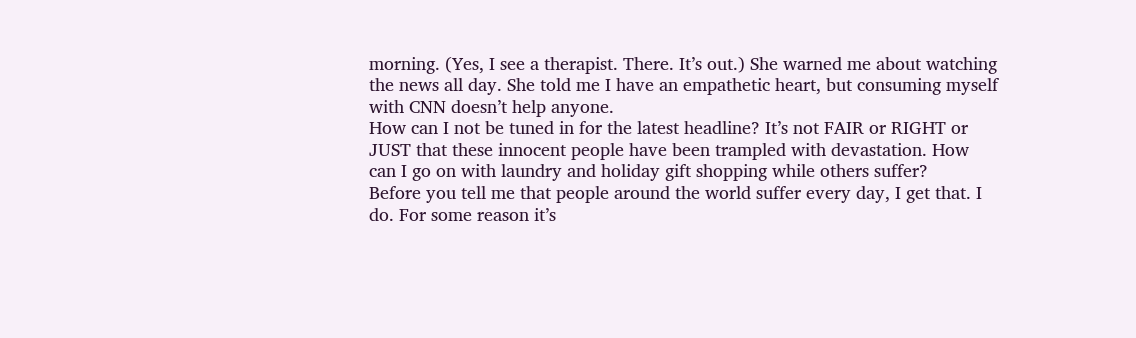morning. (Yes, I see a therapist. There. It’s out.) She warned me about watching the news all day. She told me I have an empathetic heart, but consuming myself with CNN doesn’t help anyone.
How can I not be tuned in for the latest headline? It’s not FAIR or RIGHT or JUST that these innocent people have been trampled with devastation. How can I go on with laundry and holiday gift shopping while others suffer?
Before you tell me that people around the world suffer every day, I get that. I do. For some reason it’s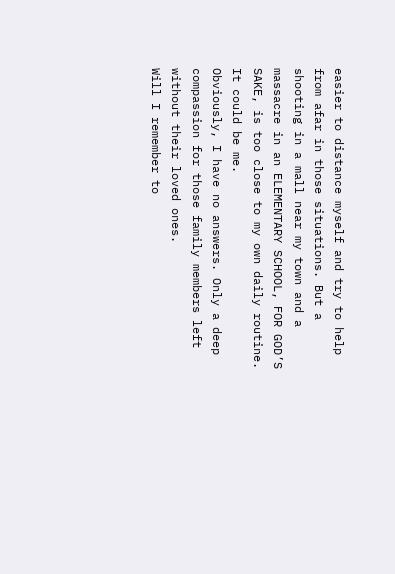easier to distance myself and try to help from afar in those situations. But a shooting in a mall near my town and a massacre in an ELEMENTARY SCHOOL, FOR GOD’S SAKE, is too close to my own daily routine. It could be me.
Obviously, I have no answers. Only a deep compassion for those family members left without their loved ones.
Will I remember to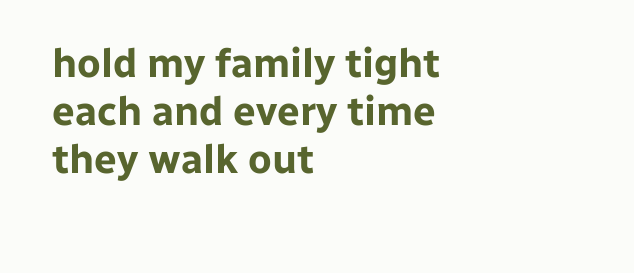hold my family tight each and every time they walk out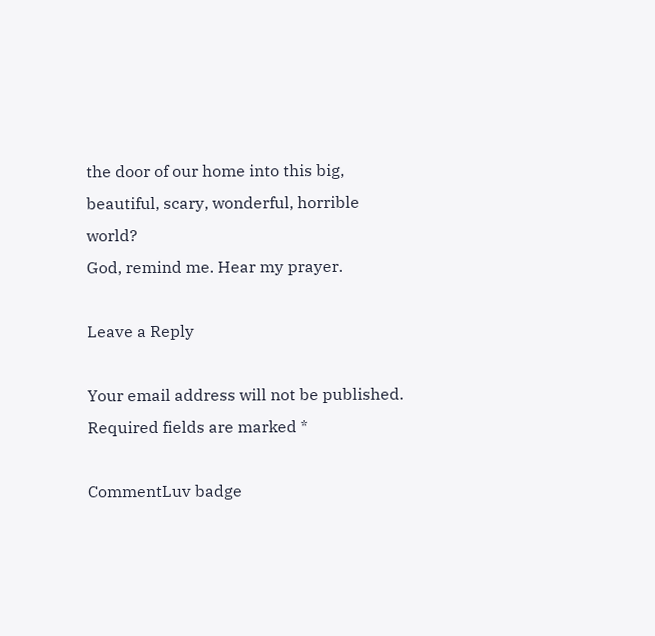the door of our home into this big, beautiful, scary, wonderful, horrible world?
God, remind me. Hear my prayer.

Leave a Reply

Your email address will not be published. Required fields are marked *

CommentLuv badge